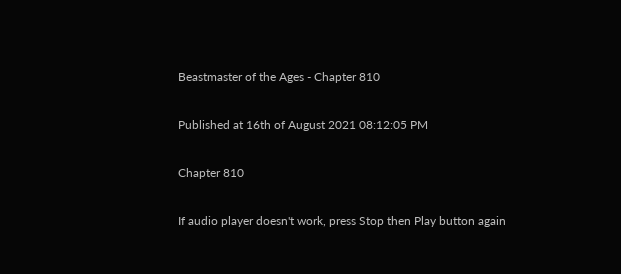Beastmaster of the Ages - Chapter 810

Published at 16th of August 2021 08:12:05 PM

Chapter 810

If audio player doesn't work, press Stop then Play button again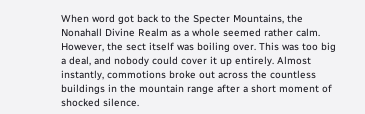When word got back to the Specter Mountains, the Nonahall Divine Realm as a whole seemed rather calm. However, the sect itself was boiling over. This was too big a deal, and nobody could cover it up entirely. Almost instantly, commotions broke out across the countless buildings in the mountain range after a short moment of shocked silence.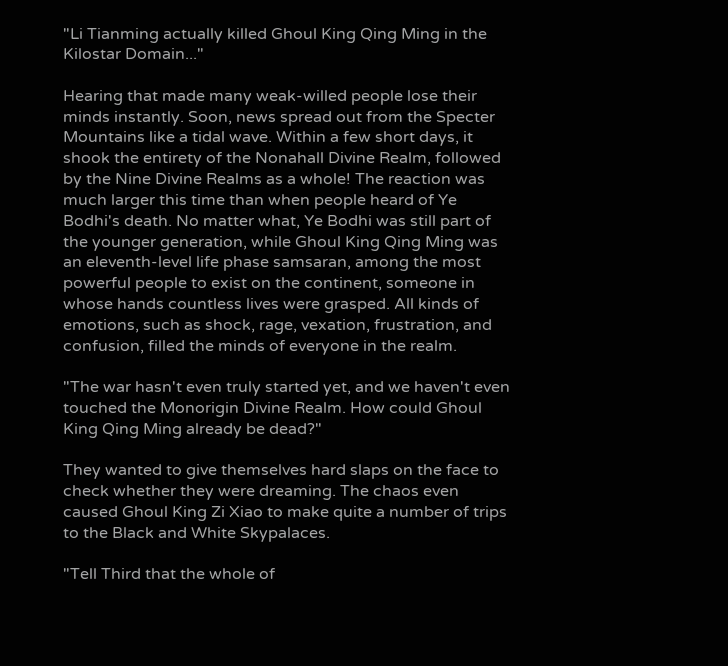"Li Tianming actually killed Ghoul King Qing Ming in the Kilostar Domain..."

Hearing that made many weak-willed people lose their minds instantly. Soon, news spread out from the Specter Mountains like a tidal wave. Within a few short days, it shook the entirety of the Nonahall Divine Realm, followed by the Nine Divine Realms as a whole! The reaction was much larger this time than when people heard of Ye Bodhi's death. No matter what, Ye Bodhi was still part of the younger generation, while Ghoul King Qing Ming was an eleventh-level life phase samsaran, among the most powerful people to exist on the continent, someone in whose hands countless lives were grasped. All kinds of emotions, such as shock, rage, vexation, frustration, and confusion, filled the minds of everyone in the realm.

"The war hasn't even truly started yet, and we haven't even touched the Monorigin Divine Realm. How could Ghoul King Qing Ming already be dead?"

They wanted to give themselves hard slaps on the face to check whether they were dreaming. The chaos even caused Ghoul King Zi Xiao to make quite a number of trips to the Black and White Skypalaces.

"Tell Third that the whole of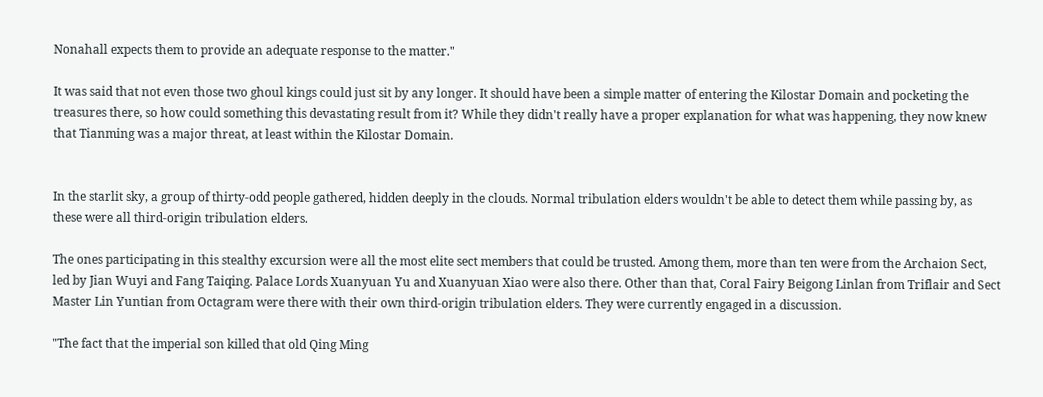Nonahall expects them to provide an adequate response to the matter."

It was said that not even those two ghoul kings could just sit by any longer. It should have been a simple matter of entering the Kilostar Domain and pocketing the treasures there, so how could something this devastating result from it? While they didn't really have a proper explanation for what was happening, they now knew that Tianming was a major threat, at least within the Kilostar Domain.


In the starlit sky, a group of thirty-odd people gathered, hidden deeply in the clouds. Normal tribulation elders wouldn't be able to detect them while passing by, as these were all third-origin tribulation elders.

The ones participating in this stealthy excursion were all the most elite sect members that could be trusted. Among them, more than ten were from the Archaion Sect, led by Jian Wuyi and Fang Taiqing. Palace Lords Xuanyuan Yu and Xuanyuan Xiao were also there. Other than that, Coral Fairy Beigong Linlan from Triflair and Sect Master Lin Yuntian from Octagram were there with their own third-origin tribulation elders. They were currently engaged in a discussion.

"The fact that the imperial son killed that old Qing Ming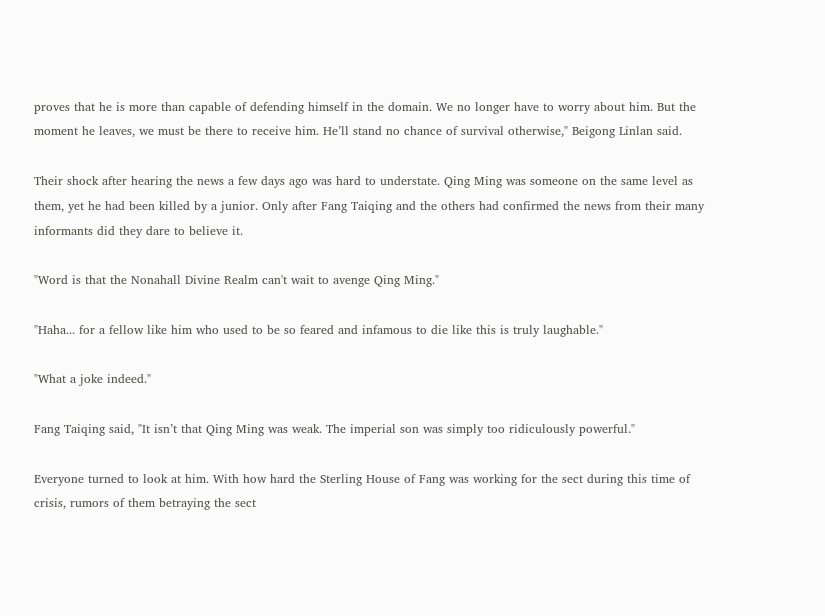proves that he is more than capable of defending himself in the domain. We no longer have to worry about him. But the moment he leaves, we must be there to receive him. He’ll stand no chance of survival otherwise," Beigong Linlan said.

Their shock after hearing the news a few days ago was hard to understate. Qing Ming was someone on the same level as them, yet he had been killed by a junior. Only after Fang Taiqing and the others had confirmed the news from their many informants did they dare to believe it.

"Word is that the Nonahall Divine Realm can't wait to avenge Qing Ming."

"Haha... for a fellow like him who used to be so feared and infamous to die like this is truly laughable."

"What a joke indeed."

Fang Taiqing said, "It isn’t that Qing Ming was weak. The imperial son was simply too ridiculously powerful."

Everyone turned to look at him. With how hard the Sterling House of Fang was working for the sect during this time of crisis, rumors of them betraying the sect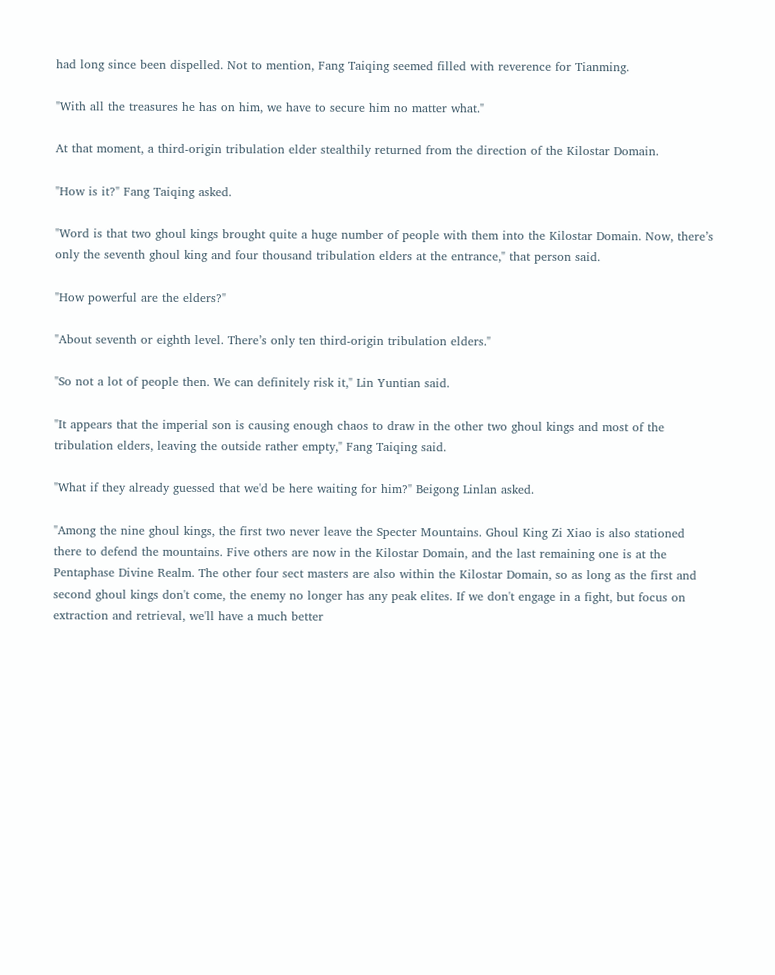had long since been dispelled. Not to mention, Fang Taiqing seemed filled with reverence for Tianming.

"With all the treasures he has on him, we have to secure him no matter what."

At that moment, a third-origin tribulation elder stealthily returned from the direction of the Kilostar Domain.

"How is it?" Fang Taiqing asked.

"Word is that two ghoul kings brought quite a huge number of people with them into the Kilostar Domain. Now, there’s only the seventh ghoul king and four thousand tribulation elders at the entrance," that person said.

"How powerful are the elders?"

"About seventh or eighth level. There’s only ten third-origin tribulation elders."

"So not a lot of people then. We can definitely risk it," Lin Yuntian said.

"It appears that the imperial son is causing enough chaos to draw in the other two ghoul kings and most of the tribulation elders, leaving the outside rather empty," Fang Taiqing said.

"What if they already guessed that we'd be here waiting for him?" Beigong Linlan asked.

"Among the nine ghoul kings, the first two never leave the Specter Mountains. Ghoul King Zi Xiao is also stationed there to defend the mountains. Five others are now in the Kilostar Domain, and the last remaining one is at the Pentaphase Divine Realm. The other four sect masters are also within the Kilostar Domain, so as long as the first and second ghoul kings don't come, the enemy no longer has any peak elites. If we don't engage in a fight, but focus on extraction and retrieval, we'll have a much better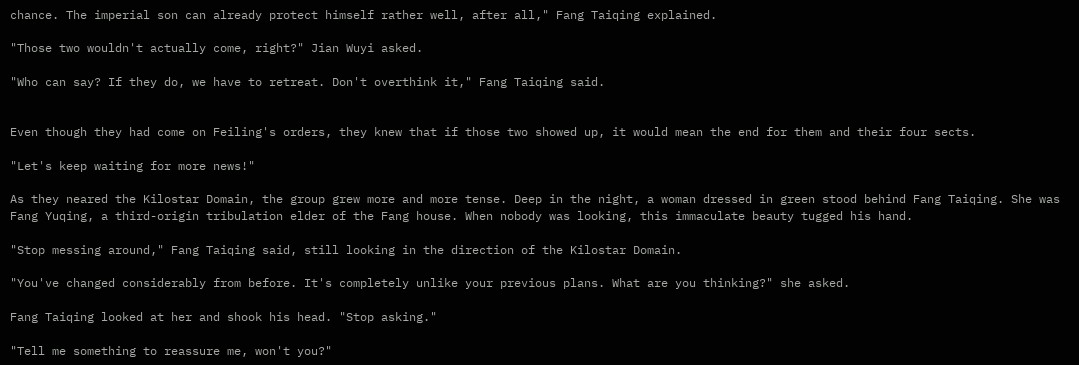chance. The imperial son can already protect himself rather well, after all," Fang Taiqing explained.

"Those two wouldn't actually come, right?" Jian Wuyi asked.

"Who can say? If they do, we have to retreat. Don't overthink it," Fang Taiqing said.


Even though they had come on Feiling's orders, they knew that if those two showed up, it would mean the end for them and their four sects.

"Let's keep waiting for more news!"

As they neared the Kilostar Domain, the group grew more and more tense. Deep in the night, a woman dressed in green stood behind Fang Taiqing. She was Fang Yuqing, a third-origin tribulation elder of the Fang house. When nobody was looking, this immaculate beauty tugged his hand.

"Stop messing around," Fang Taiqing said, still looking in the direction of the Kilostar Domain.

"You've changed considerably from before. It's completely unlike your previous plans. What are you thinking?" she asked.

Fang Taiqing looked at her and shook his head. "Stop asking."

"Tell me something to reassure me, won't you?"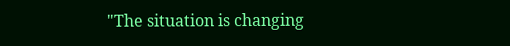"The situation is changing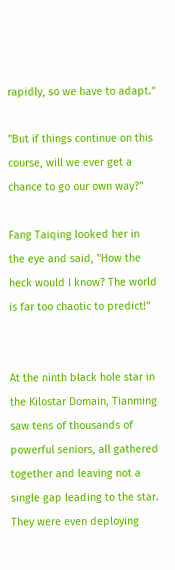rapidly, so we have to adapt."

"But if things continue on this course, will we ever get a chance to go our own way?"

Fang Taiqing looked her in the eye and said, "How the heck would I know? The world is far too chaotic to predict!"


At the ninth black hole star in the Kilostar Domain, Tianming saw tens of thousands of powerful seniors, all gathered together and leaving not a single gap leading to the star. They were even deploying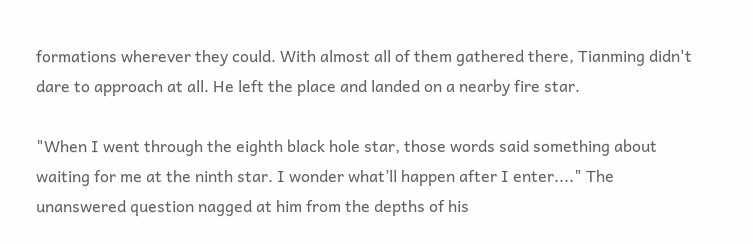formations wherever they could. With almost all of them gathered there, Tianming didn't dare to approach at all. He left the place and landed on a nearby fire star.

"When I went through the eighth black hole star, those words said something about waiting for me at the ninth star. I wonder what’ll happen after I enter...." The unanswered question nagged at him from the depths of his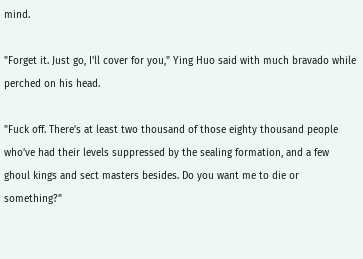mind.

"Forget it. Just go, I'll cover for you," Ying Huo said with much bravado while perched on his head.

"Fuck off. There’s at least two thousand of those eighty thousand people who’ve had their levels suppressed by the sealing formation, and a few ghoul kings and sect masters besides. Do you want me to die or something?"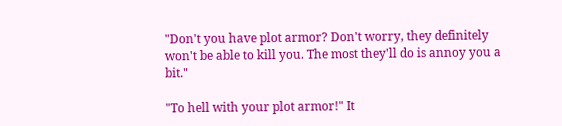"Don't you have plot armor? Don't worry, they definitely won't be able to kill you. The most they'll do is annoy you a bit."

"To hell with your plot armor!" It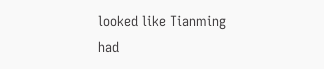looked like Tianming had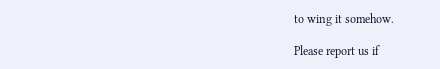to wing it somehow.

Please report us if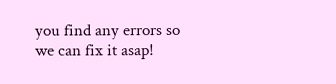you find any errors so we can fix it asap!